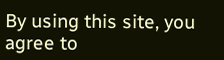By using this site, you agree to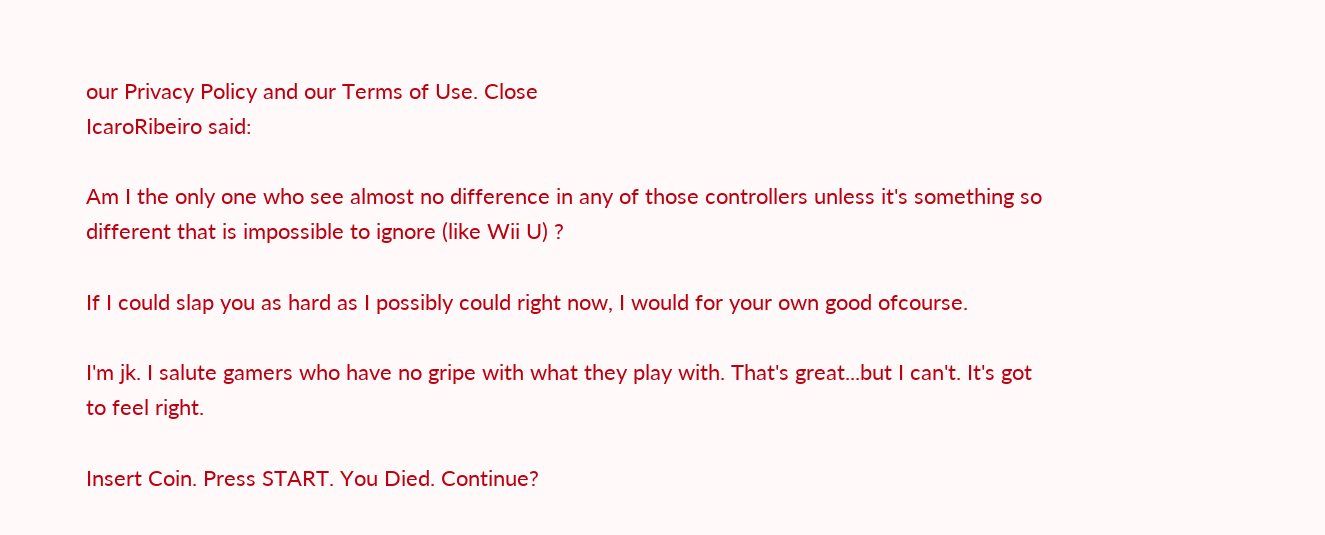our Privacy Policy and our Terms of Use. Close
IcaroRibeiro said:

Am I the only one who see almost no difference in any of those controllers unless it's something so different that is impossible to ignore (like Wii U) ?

If I could slap you as hard as I possibly could right now, I would for your own good ofcourse.

I'm jk. I salute gamers who have no gripe with what they play with. That's great...but I can't. It's got to feel right.

Insert Coin. Press START. You Died. Continue?